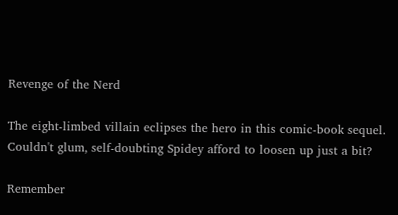Revenge of the Nerd

The eight-limbed villain eclipses the hero in this comic-book sequel. Couldn't glum, self-doubting Spidey afford to loosen up just a bit?

Remember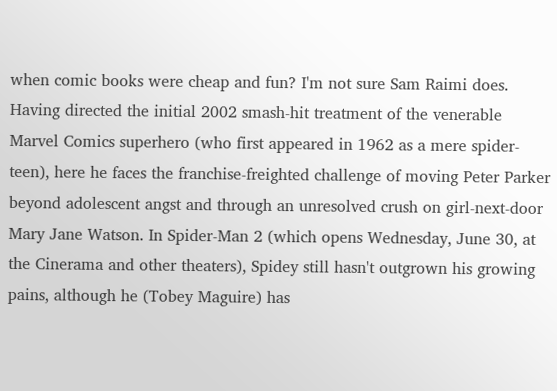when comic books were cheap and fun? I'm not sure Sam Raimi does. Having directed the initial 2002 smash-hit treatment of the venerable Marvel Comics superhero (who first appeared in 1962 as a mere spider-teen), here he faces the franchise-freighted challenge of moving Peter Parker beyond adolescent angst and through an unresolved crush on girl-next-door Mary Jane Watson. In Spider-Man 2 (which opens Wednesday, June 30, at the Cinerama and other theaters), Spidey still hasn't outgrown his growing pains, although he (Tobey Maguire) has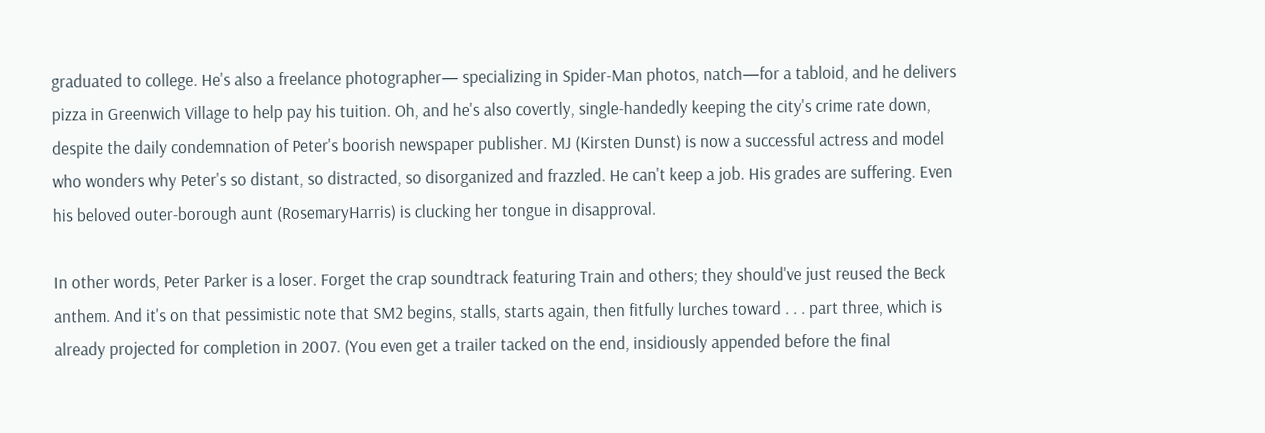graduated to college. He's also a freelance photographer— specializing in Spider-Man photos, natch—for a tabloid, and he delivers pizza in Greenwich Village to help pay his tuition. Oh, and he's also covertly, single-handedly keeping the city's crime rate down, despite the daily condemnation of Peter's boorish newspaper publisher. MJ (Kirsten Dunst) is now a successful actress and model who wonders why Peter's so distant, so distracted, so disorganized and frazzled. He can't keep a job. His grades are suffering. Even his beloved outer-borough aunt (RosemaryHarris) is clucking her tongue in disapproval.

In other words, Peter Parker is a loser. Forget the crap soundtrack featuring Train and others; they should've just reused the Beck anthem. And it's on that pessimistic note that SM2 begins, stalls, starts again, then fitfully lurches toward . . . part three, which is already projected for completion in 2007. (You even get a trailer tacked on the end, insidiously appended before the final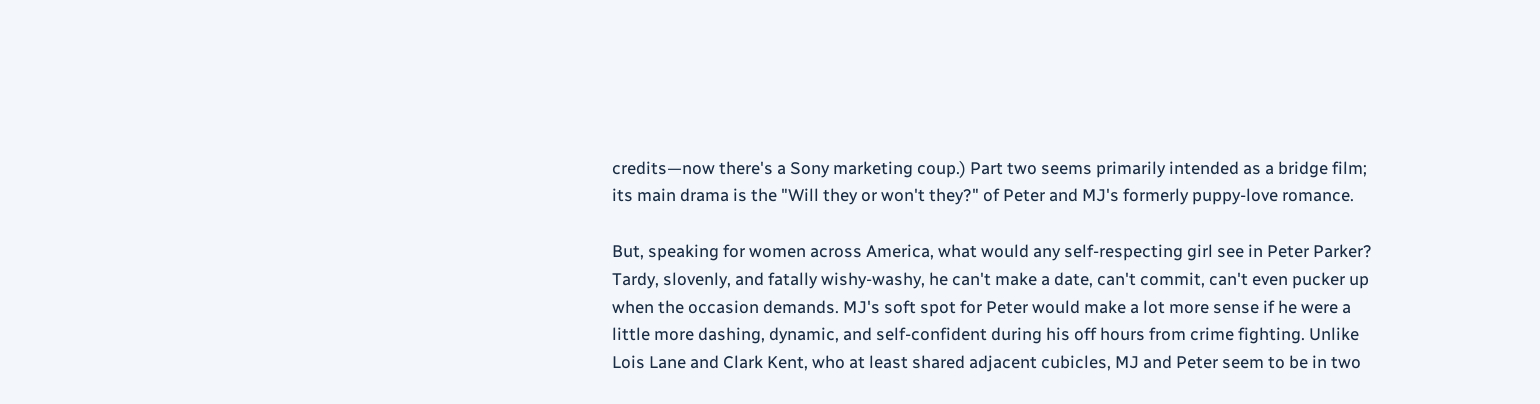credits—now there's a Sony marketing coup.) Part two seems primarily intended as a bridge film; its main drama is the "Will they or won't they?" of Peter and MJ's formerly puppy-love romance.

But, speaking for women across America, what would any self-respecting girl see in Peter Parker? Tardy, slovenly, and fatally wishy-washy, he can't make a date, can't commit, can't even pucker up when the occasion demands. MJ's soft spot for Peter would make a lot more sense if he were a little more dashing, dynamic, and self-confident during his off hours from crime fighting. Unlike Lois Lane and Clark Kent, who at least shared adjacent cubicles, MJ and Peter seem to be in two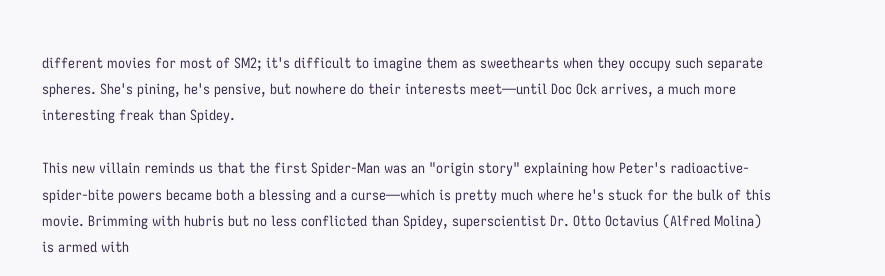different movies for most of SM2; it's difficult to imagine them as sweethearts when they occupy such separate spheres. She's pining, he's pensive, but nowhere do their interests meet—until Doc Ock arrives, a much more interesting freak than Spidey.

This new villain reminds us that the first Spider-Man was an "origin story" explaining how Peter's radioactive-spider-bite powers became both a blessing and a curse—which is pretty much where he's stuck for the bulk of this movie. Brimming with hubris but no less conflicted than Spidey, superscientist Dr. Otto Octavius (Alfred Molina) is armed with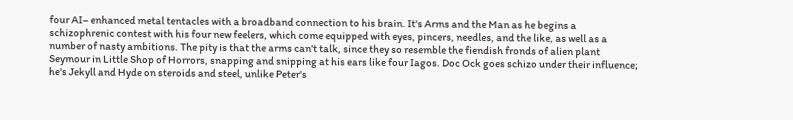four AI– enhanced metal tentacles with a broadband connection to his brain. It's Arms and the Man as he begins a schizophrenic contest with his four new feelers, which come equipped with eyes, pincers, needles, and the like, as well as a number of nasty ambitions. The pity is that the arms can't talk, since they so resemble the fiendish fronds of alien plant Seymour in Little Shop of Horrors, snapping and snipping at his ears like four Iagos. Doc Ock goes schizo under their influence; he's Jekyll and Hyde on steroids and steel, unlike Peter's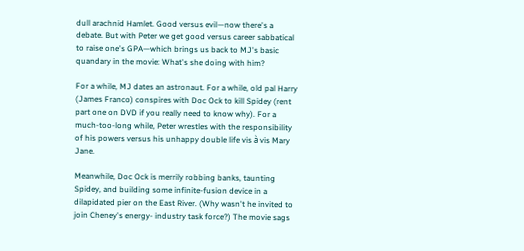dull arachnid Hamlet. Good versus evil—now there's a debate. But with Peter we get good versus career sabbatical to raise one's GPA—which brings us back to MJ's basic quandary in the movie: What's she doing with him?

For a while, MJ dates an astronaut. For a while, old pal Harry (James Franco) conspires with Doc Ock to kill Spidey (rent part one on DVD if you really need to know why). For a much-too-long while, Peter wrestles with the responsibility of his powers versus his unhappy double life vis à vis Mary Jane.

Meanwhile, Doc Ock is merrily robbing banks, taunting Spidey, and building some infinite-fusion device in a dilapidated pier on the East River. (Why wasn't he invited to join Cheney's energy- industry task force?) The movie sags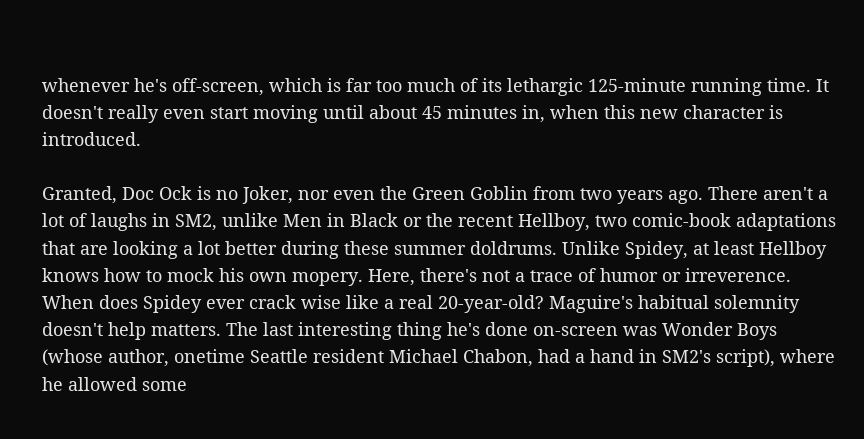whenever he's off-screen, which is far too much of its lethargic 125-minute running time. It doesn't really even start moving until about 45 minutes in, when this new character is introduced.

Granted, Doc Ock is no Joker, nor even the Green Goblin from two years ago. There aren't a lot of laughs in SM2, unlike Men in Black or the recent Hellboy, two comic-book adaptations that are looking a lot better during these summer doldrums. Unlike Spidey, at least Hellboy knows how to mock his own mopery. Here, there's not a trace of humor or irreverence. When does Spidey ever crack wise like a real 20-year-old? Maguire's habitual solemnity doesn't help matters. The last interesting thing he's done on-screen was Wonder Boys (whose author, onetime Seattle resident Michael Chabon, had a hand in SM2's script), where he allowed some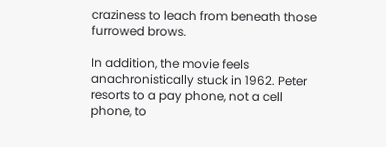craziness to leach from beneath those furrowed brows.

In addition, the movie feels anachronistically stuck in 1962. Peter resorts to a pay phone, not a cell phone, to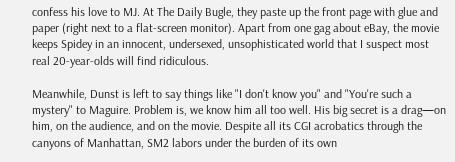confess his love to MJ. At The Daily Bugle, they paste up the front page with glue and paper (right next to a flat-screen monitor). Apart from one gag about eBay, the movie keeps Spidey in an innocent, undersexed, unsophisticated world that I suspect most real 20-year-olds will find ridiculous.

Meanwhile, Dunst is left to say things like "I don't know you" and "You're such a mystery" to Maguire. Problem is, we know him all too well. His big secret is a drag—on him, on the audience, and on the movie. Despite all its CGI acrobatics through the canyons of Manhattan, SM2 labors under the burden of its own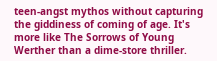teen-angst mythos without capturing the giddiness of coming of age. It's more like The Sorrows of Young Werther than a dime-store thriller.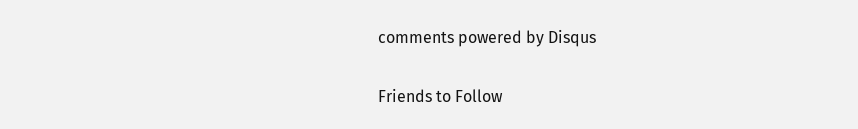comments powered by Disqus

Friends to Follow